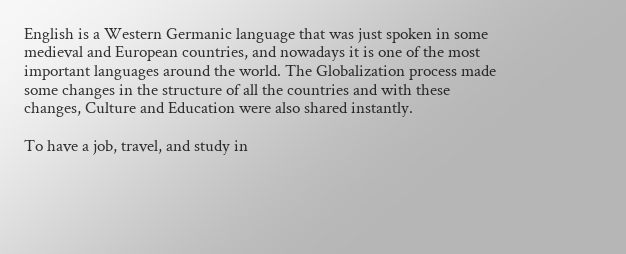English is a Western Germanic language that was just spoken in some medieval and European countries, and nowadays it is one of the most important languages around the world. The Globalization process made some changes in the structure of all the countries and with these changes, Culture and Education were also shared instantly.

To have a job, travel, and study in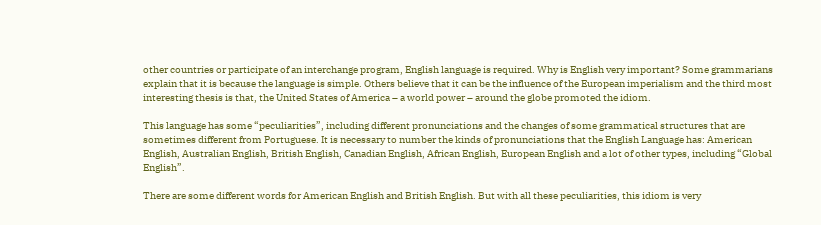other countries or participate of an interchange program, English language is required. Why is English very important? Some grammarians explain that it is because the language is simple. Others believe that it can be the influence of the European imperialism and the third most interesting thesis is that, the United States of America – a world power – around the globe promoted the idiom.

This language has some “peculiarities”, including different pronunciations and the changes of some grammatical structures that are sometimes different from Portuguese. It is necessary to number the kinds of pronunciations that the English Language has: American English, Australian English, British English, Canadian English, African English, European English and a lot of other types, including “Global English”.

There are some different words for American English and British English. But with all these peculiarities, this idiom is very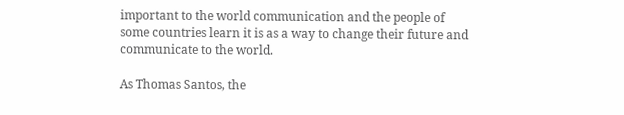important to the world communication and the people of some countries learn it is as a way to change their future and communicate to the world.

As Thomas Santos, the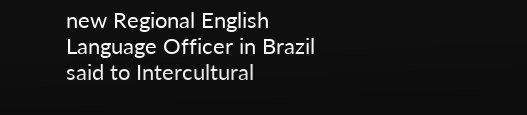new Regional English Language Officer in Brazil said to Intercultural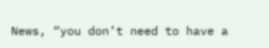News, “you don’t need to have a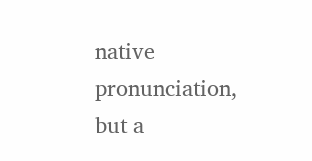native pronunciation, but a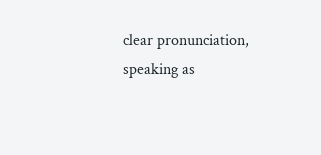clear pronunciation, speaking as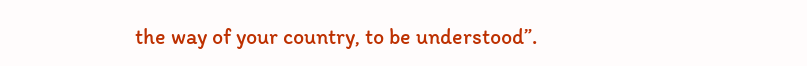the way of your country, to be understood”.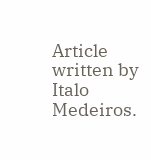Article written by Italo Medeiros.